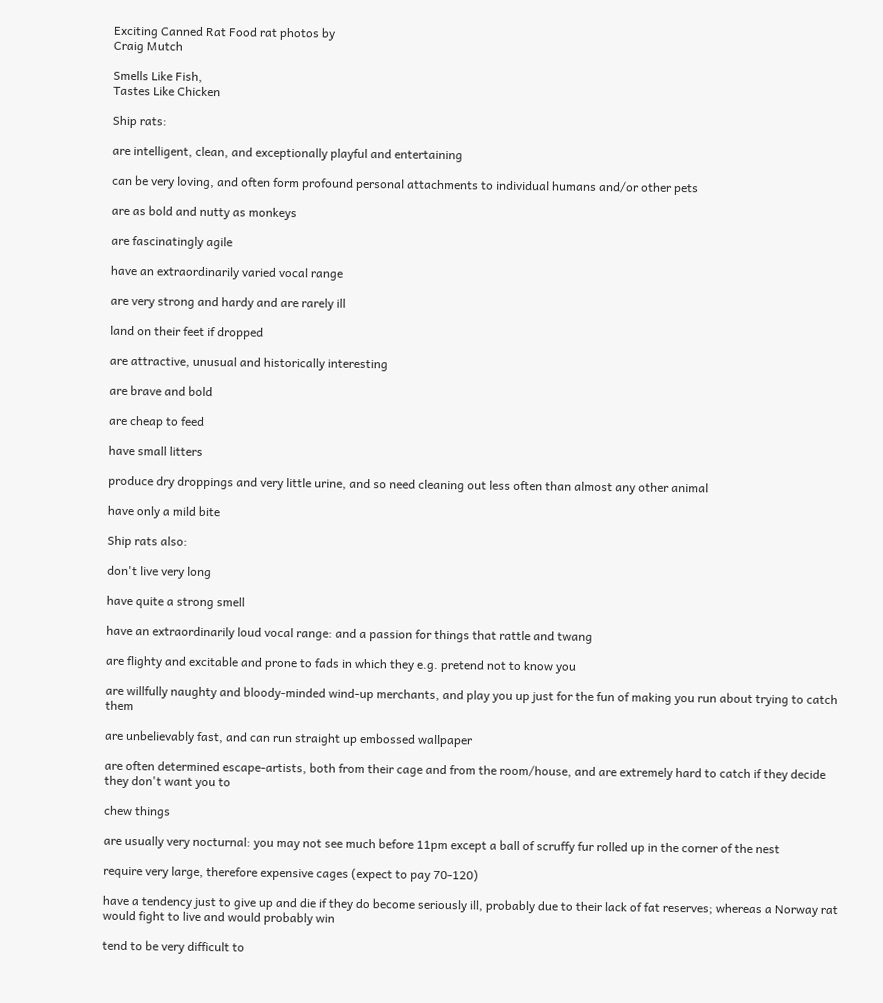Exciting Canned Rat Food rat photos by
Craig Mutch

Smells Like Fish,
Tastes Like Chicken

Ship rats:

are intelligent, clean, and exceptionally playful and entertaining

can be very loving, and often form profound personal attachments to individual humans and/or other pets

are as bold and nutty as monkeys

are fascinatingly agile

have an extraordinarily varied vocal range

are very strong and hardy and are rarely ill

land on their feet if dropped

are attractive, unusual and historically interesting

are brave and bold

are cheap to feed

have small litters

produce dry droppings and very little urine, and so need cleaning out less often than almost any other animal

have only a mild bite

Ship rats also:

don't live very long

have quite a strong smell

have an extraordinarily loud vocal range: and a passion for things that rattle and twang

are flighty and excitable and prone to fads in which they e.g. pretend not to know you

are willfully naughty and bloody-minded wind-up merchants, and play you up just for the fun of making you run about trying to catch them

are unbelievably fast, and can run straight up embossed wallpaper

are often determined escape-artists, both from their cage and from the room/house, and are extremely hard to catch if they decide they don't want you to

chew things

are usually very nocturnal: you may not see much before 11pm except a ball of scruffy fur rolled up in the corner of the nest

require very large, therefore expensive cages (expect to pay 70-120)

have a tendency just to give up and die if they do become seriously ill, probably due to their lack of fat reserves; whereas a Norway rat would fight to live and would probably win

tend to be very difficult to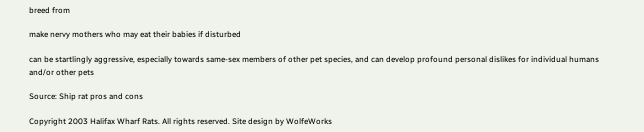breed from

make nervy mothers who may eat their babies if disturbed

can be startlingly aggressive, especially towards same-sex members of other pet species, and can develop profound personal dislikes for individual humans and/or other pets

Source: Ship rat pros and cons

Copyright 2003 Halifax Wharf Rats. All rights reserved. Site design by WolfeWorks